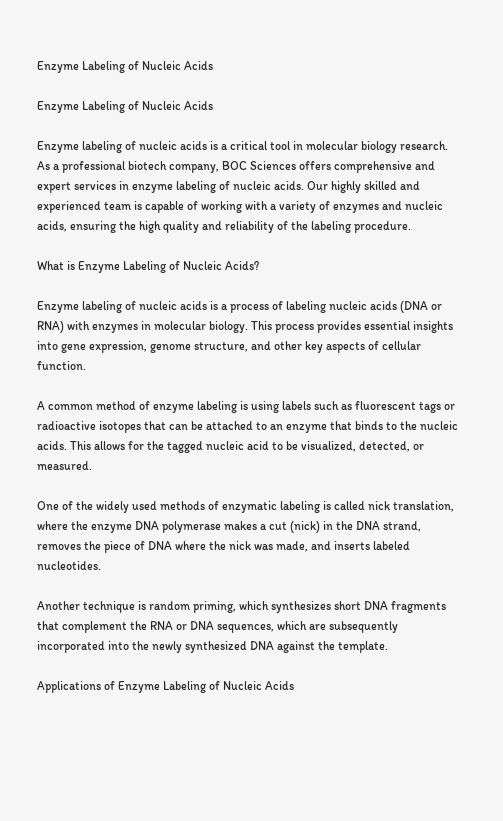Enzyme Labeling of Nucleic Acids

Enzyme Labeling of Nucleic Acids

Enzyme labeling of nucleic acids is a critical tool in molecular biology research. As a professional biotech company, BOC Sciences offers comprehensive and expert services in enzyme labeling of nucleic acids. Our highly skilled and experienced team is capable of working with a variety of enzymes and nucleic acids, ensuring the high quality and reliability of the labeling procedure.

What is Enzyme Labeling of Nucleic Acids?

Enzyme labeling of nucleic acids is a process of labeling nucleic acids (DNA or RNA) with enzymes in molecular biology. This process provides essential insights into gene expression, genome structure, and other key aspects of cellular function.

A common method of enzyme labeling is using labels such as fluorescent tags or radioactive isotopes that can be attached to an enzyme that binds to the nucleic acids. This allows for the tagged nucleic acid to be visualized, detected, or measured.

One of the widely used methods of enzymatic labeling is called nick translation, where the enzyme DNA polymerase makes a cut (nick) in the DNA strand, removes the piece of DNA where the nick was made, and inserts labeled nucleotides.

Another technique is random priming, which synthesizes short DNA fragments that complement the RNA or DNA sequences, which are subsequently incorporated into the newly synthesized DNA against the template.

Applications of Enzyme Labeling of Nucleic Acids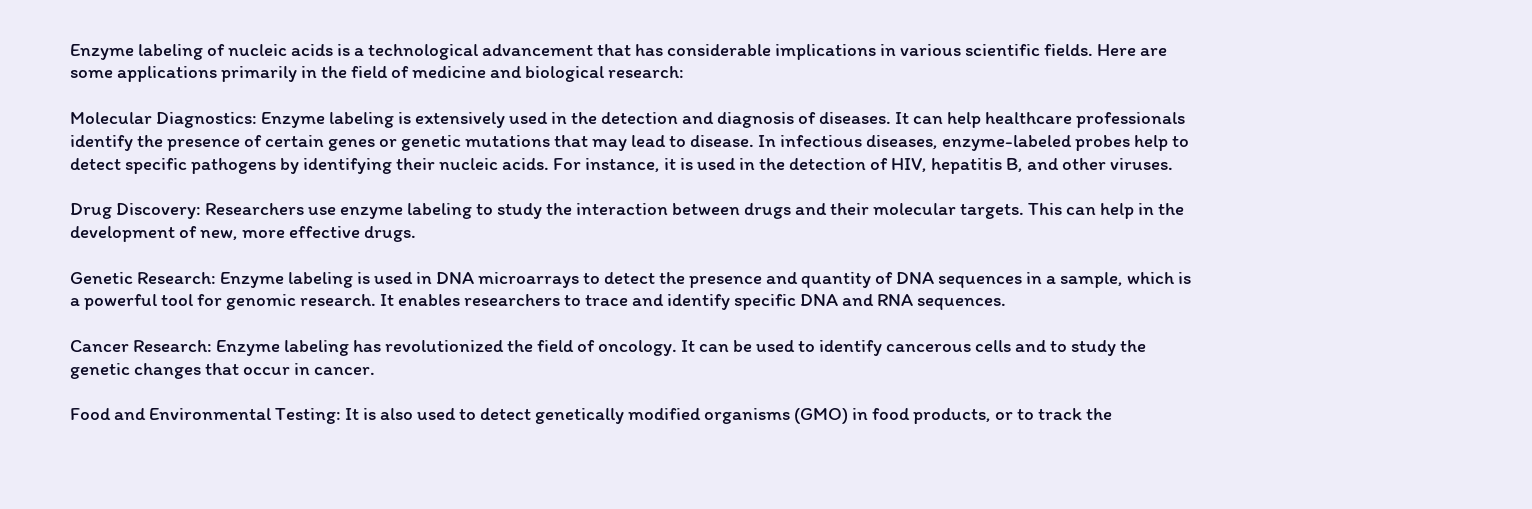Enzyme labeling of nucleic acids is a technological advancement that has considerable implications in various scientific fields. Here are some applications primarily in the field of medicine and biological research:

Molecular Diagnostics: Enzyme labeling is extensively used in the detection and diagnosis of diseases. It can help healthcare professionals identify the presence of certain genes or genetic mutations that may lead to disease. In infectious diseases, enzyme-labeled probes help to detect specific pathogens by identifying their nucleic acids. For instance, it is used in the detection of HIV, hepatitis B, and other viruses.

Drug Discovery: Researchers use enzyme labeling to study the interaction between drugs and their molecular targets. This can help in the development of new, more effective drugs.

Genetic Research: Enzyme labeling is used in DNA microarrays to detect the presence and quantity of DNA sequences in a sample, which is a powerful tool for genomic research. It enables researchers to trace and identify specific DNA and RNA sequences.

Cancer Research: Enzyme labeling has revolutionized the field of oncology. It can be used to identify cancerous cells and to study the genetic changes that occur in cancer.

Food and Environmental Testing: It is also used to detect genetically modified organisms (GMO) in food products, or to track the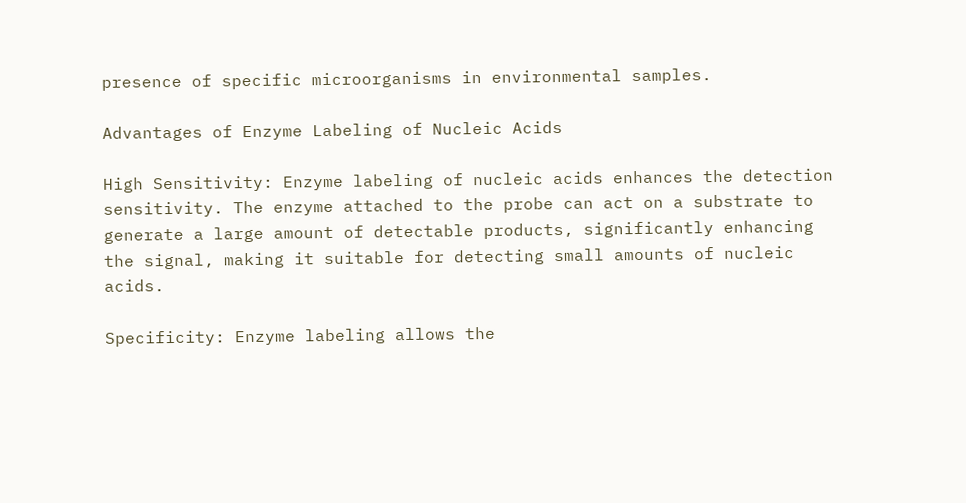presence of specific microorganisms in environmental samples.

Advantages of Enzyme Labeling of Nucleic Acids

High Sensitivity: Enzyme labeling of nucleic acids enhances the detection sensitivity. The enzyme attached to the probe can act on a substrate to generate a large amount of detectable products, significantly enhancing the signal, making it suitable for detecting small amounts of nucleic acids.

Specificity: Enzyme labeling allows the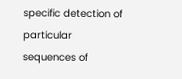specific detection of particular sequences of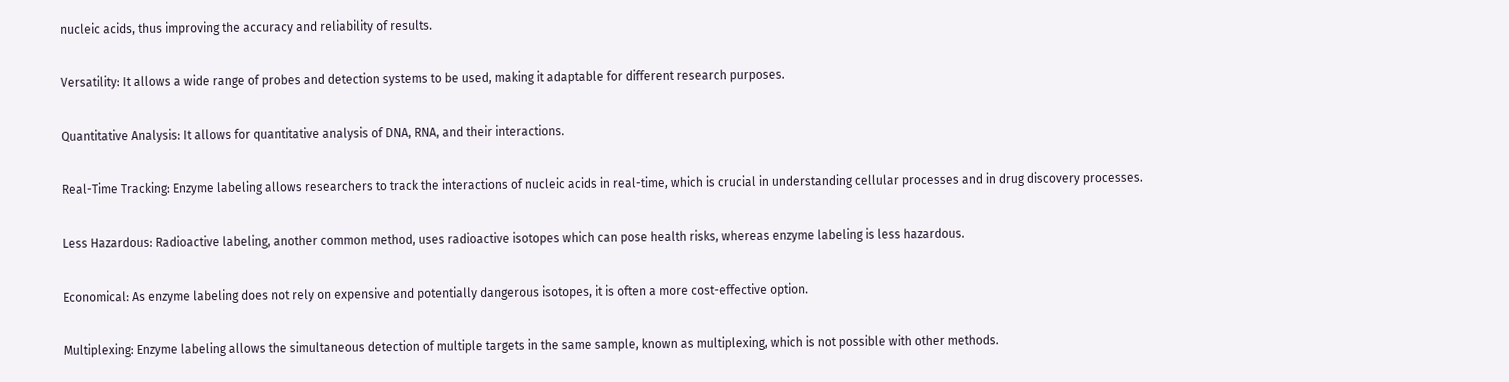nucleic acids, thus improving the accuracy and reliability of results.

Versatility: It allows a wide range of probes and detection systems to be used, making it adaptable for different research purposes.

Quantitative Analysis: It allows for quantitative analysis of DNA, RNA, and their interactions.

Real-Time Tracking: Enzyme labeling allows researchers to track the interactions of nucleic acids in real-time, which is crucial in understanding cellular processes and in drug discovery processes.

Less Hazardous: Radioactive labeling, another common method, uses radioactive isotopes which can pose health risks, whereas enzyme labeling is less hazardous.

Economical: As enzyme labeling does not rely on expensive and potentially dangerous isotopes, it is often a more cost-effective option.

Multiplexing: Enzyme labeling allows the simultaneous detection of multiple targets in the same sample, known as multiplexing, which is not possible with other methods.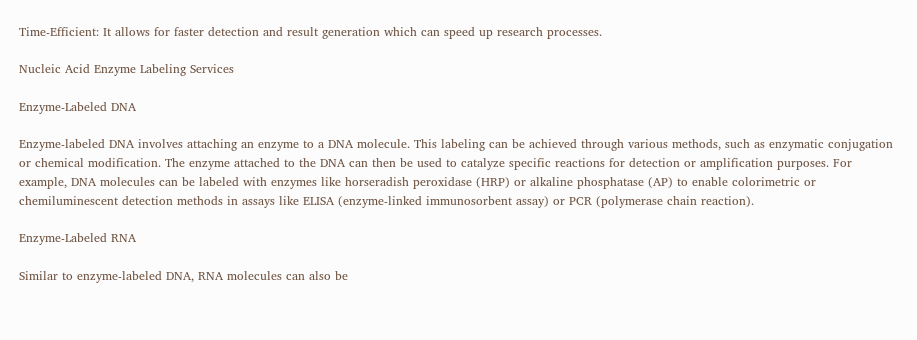Time-Efficient: It allows for faster detection and result generation which can speed up research processes.

Nucleic Acid Enzyme Labeling Services

Enzyme-Labeled DNA

Enzyme-labeled DNA involves attaching an enzyme to a DNA molecule. This labeling can be achieved through various methods, such as enzymatic conjugation or chemical modification. The enzyme attached to the DNA can then be used to catalyze specific reactions for detection or amplification purposes. For example, DNA molecules can be labeled with enzymes like horseradish peroxidase (HRP) or alkaline phosphatase (AP) to enable colorimetric or chemiluminescent detection methods in assays like ELISA (enzyme-linked immunosorbent assay) or PCR (polymerase chain reaction).

Enzyme-Labeled RNA

Similar to enzyme-labeled DNA, RNA molecules can also be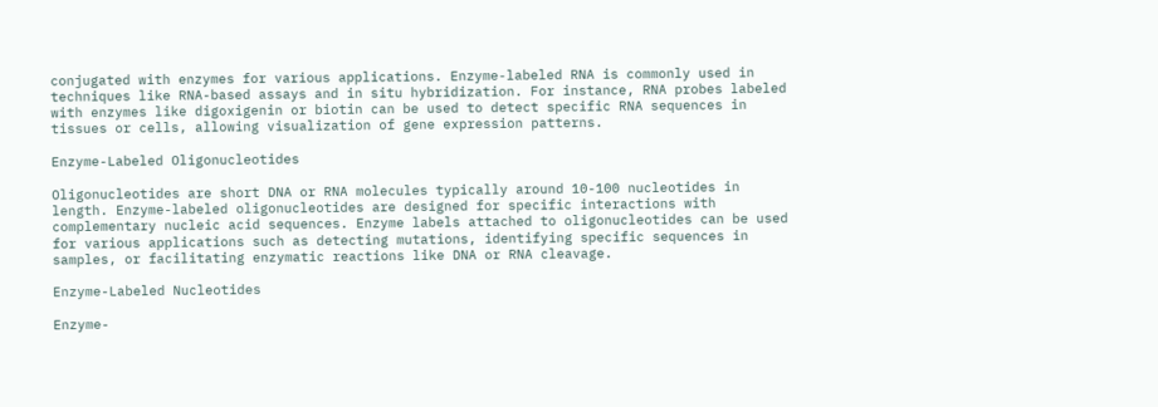conjugated with enzymes for various applications. Enzyme-labeled RNA is commonly used in techniques like RNA-based assays and in situ hybridization. For instance, RNA probes labeled with enzymes like digoxigenin or biotin can be used to detect specific RNA sequences in tissues or cells, allowing visualization of gene expression patterns.

Enzyme-Labeled Oligonucleotides

Oligonucleotides are short DNA or RNA molecules typically around 10-100 nucleotides in length. Enzyme-labeled oligonucleotides are designed for specific interactions with complementary nucleic acid sequences. Enzyme labels attached to oligonucleotides can be used for various applications such as detecting mutations, identifying specific sequences in samples, or facilitating enzymatic reactions like DNA or RNA cleavage.

Enzyme-Labeled Nucleotides

Enzyme-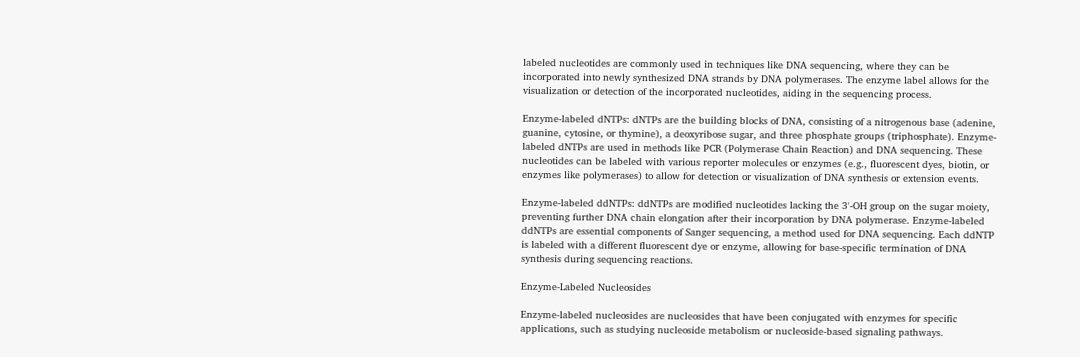labeled nucleotides are commonly used in techniques like DNA sequencing, where they can be incorporated into newly synthesized DNA strands by DNA polymerases. The enzyme label allows for the visualization or detection of the incorporated nucleotides, aiding in the sequencing process.

Enzyme-labeled dNTPs: dNTPs are the building blocks of DNA, consisting of a nitrogenous base (adenine, guanine, cytosine, or thymine), a deoxyribose sugar, and three phosphate groups (triphosphate). Enzyme-labeled dNTPs are used in methods like PCR (Polymerase Chain Reaction) and DNA sequencing. These nucleotides can be labeled with various reporter molecules or enzymes (e.g., fluorescent dyes, biotin, or enzymes like polymerases) to allow for detection or visualization of DNA synthesis or extension events.

Enzyme-labeled ddNTPs: ddNTPs are modified nucleotides lacking the 3'-OH group on the sugar moiety, preventing further DNA chain elongation after their incorporation by DNA polymerase. Enzyme-labeled ddNTPs are essential components of Sanger sequencing, a method used for DNA sequencing. Each ddNTP is labeled with a different fluorescent dye or enzyme, allowing for base-specific termination of DNA synthesis during sequencing reactions.

Enzyme-Labeled Nucleosides

Enzyme-labeled nucleosides are nucleosides that have been conjugated with enzymes for specific applications, such as studying nucleoside metabolism or nucleoside-based signaling pathways.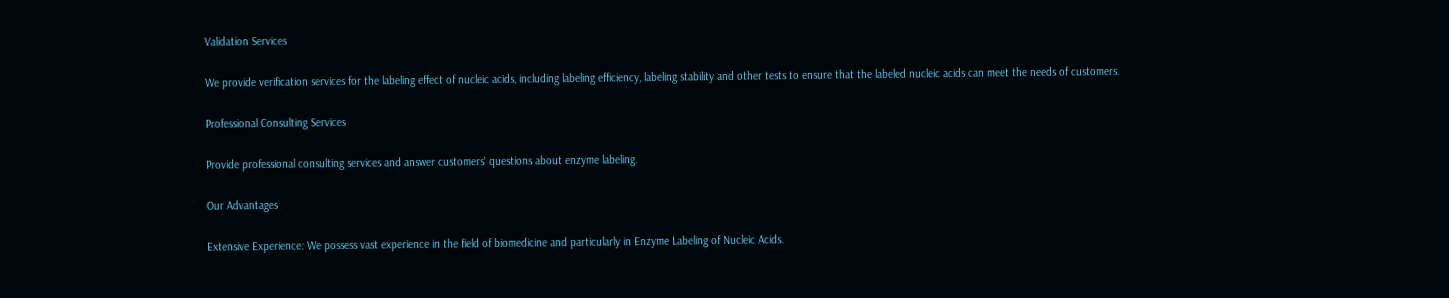Validation Services

We provide verification services for the labeling effect of nucleic acids, including labeling efficiency, labeling stability and other tests to ensure that the labeled nucleic acids can meet the needs of customers.

Professional Consulting Services

Provide professional consulting services and answer customers' questions about enzyme labeling.

Our Advantages

Extensive Experience: We possess vast experience in the field of biomedicine and particularly in Enzyme Labeling of Nucleic Acids.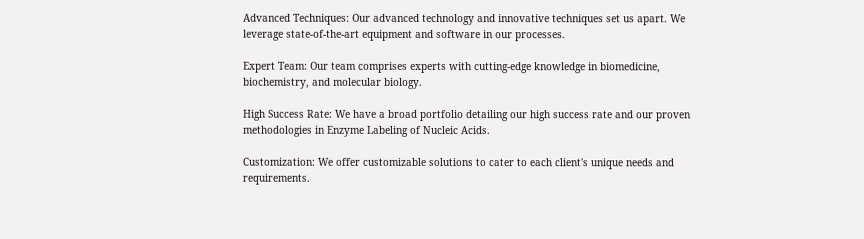Advanced Techniques: Our advanced technology and innovative techniques set us apart. We leverage state-of-the-art equipment and software in our processes.

Expert Team: Our team comprises experts with cutting-edge knowledge in biomedicine, biochemistry, and molecular biology.

High Success Rate: We have a broad portfolio detailing our high success rate and our proven methodologies in Enzyme Labeling of Nucleic Acids.

Customization: We offer customizable solutions to cater to each client's unique needs and requirements.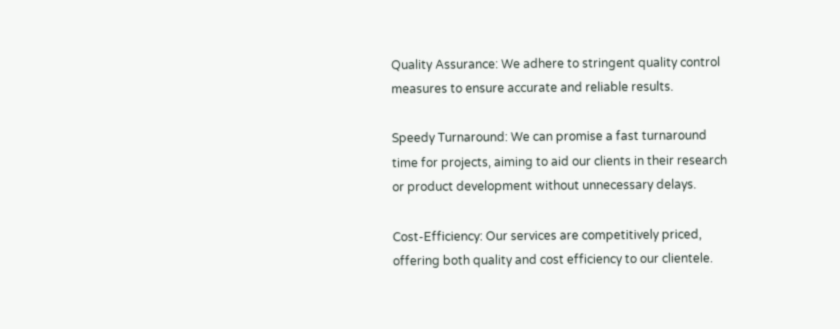Quality Assurance: We adhere to stringent quality control measures to ensure accurate and reliable results.

Speedy Turnaround: We can promise a fast turnaround time for projects, aiming to aid our clients in their research or product development without unnecessary delays.

Cost-Efficiency: Our services are competitively priced, offering both quality and cost efficiency to our clientele.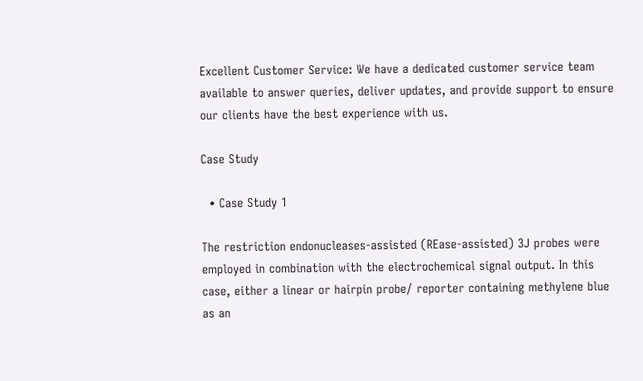Excellent Customer Service: We have a dedicated customer service team available to answer queries, deliver updates, and provide support to ensure our clients have the best experience with us.

Case Study

  • Case Study 1

The restriction endonucleases-assisted (REase-assisted) 3J probes were employed in combination with the electrochemical signal output. In this case, either a linear or hairpin probe/ reporter containing methylene blue as an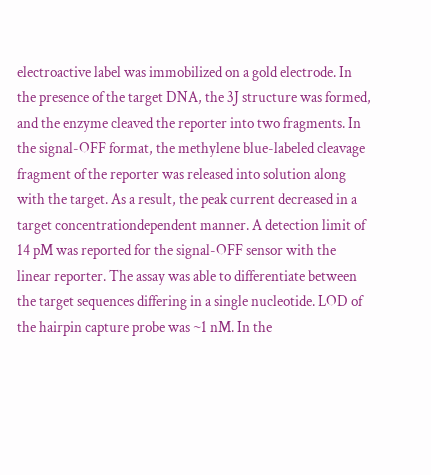electroactive label was immobilized on a gold electrode. In the presence of the target DNA, the 3J structure was formed, and the enzyme cleaved the reporter into two fragments. In the signal-OFF format, the methylene blue-labeled cleavage fragment of the reporter was released into solution along with the target. As a result, the peak current decreased in a target concentrationdependent manner. A detection limit of 14 pM was reported for the signal-OFF sensor with the linear reporter. The assay was able to differentiate between the target sequences differing in a single nucleotide. LOD of the hairpin capture probe was ~1 nM. In the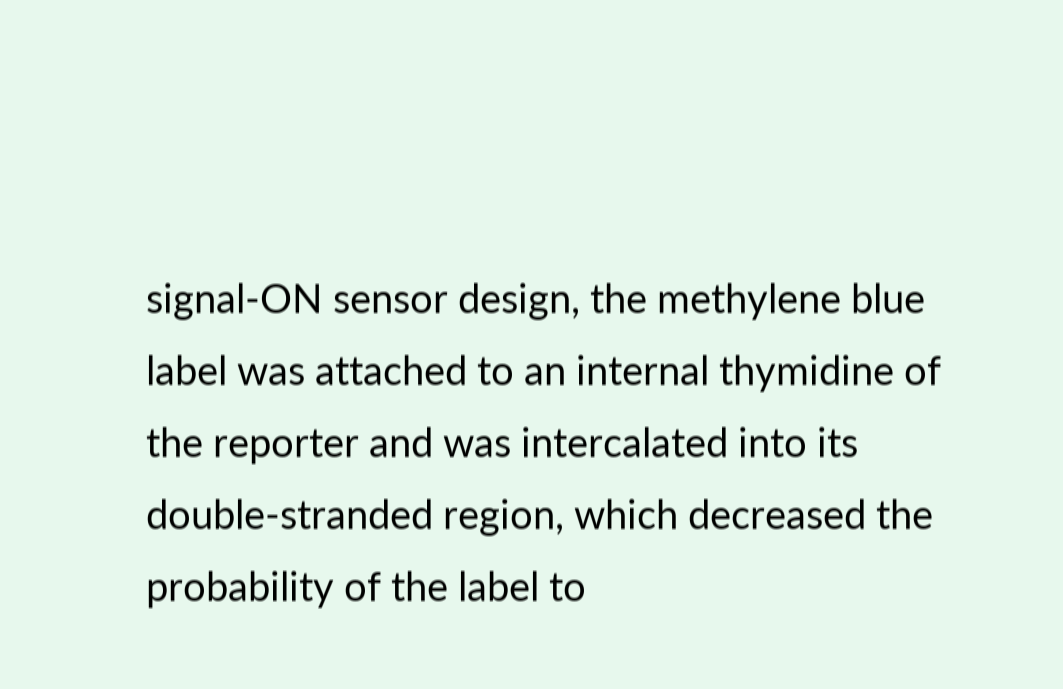signal-ON sensor design, the methylene blue label was attached to an internal thymidine of the reporter and was intercalated into its double-stranded region, which decreased the probability of the label to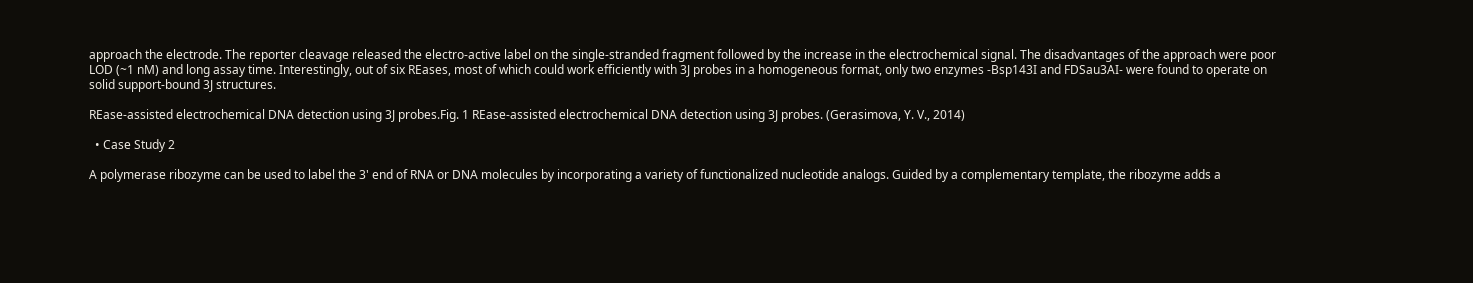approach the electrode. The reporter cleavage released the electro-active label on the single-stranded fragment followed by the increase in the electrochemical signal. The disadvantages of the approach were poor LOD (~1 nM) and long assay time. Interestingly, out of six REases, most of which could work efficiently with 3J probes in a homogeneous format, only two enzymes -Bsp143I and FDSau3AI- were found to operate on solid support-bound 3J structures.

REase-assisted electrochemical DNA detection using 3J probes.Fig. 1 REase-assisted electrochemical DNA detection using 3J probes. (Gerasimova, Y. V., 2014)

  • Case Study 2

A polymerase ribozyme can be used to label the 3' end of RNA or DNA molecules by incorporating a variety of functionalized nucleotide analogs. Guided by a complementary template, the ribozyme adds a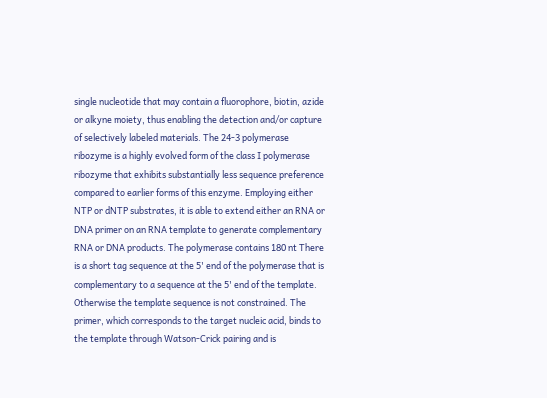single nucleotide that may contain a fluorophore, biotin, azide or alkyne moiety, thus enabling the detection and/or capture of selectively labeled materials. The 24-3 polymerase ribozyme is a highly evolved form of the class I polymerase ribozyme that exhibits substantially less sequence preference compared to earlier forms of this enzyme. Employing either NTP or dNTP substrates, it is able to extend either an RNA or DNA primer on an RNA template to generate complementary RNA or DNA products. The polymerase contains 180 nt There is a short tag sequence at the 5' end of the polymerase that is complementary to a sequence at the 5' end of the template. Otherwise the template sequence is not constrained. The primer, which corresponds to the target nucleic acid, binds to the template through Watson-Crick pairing and is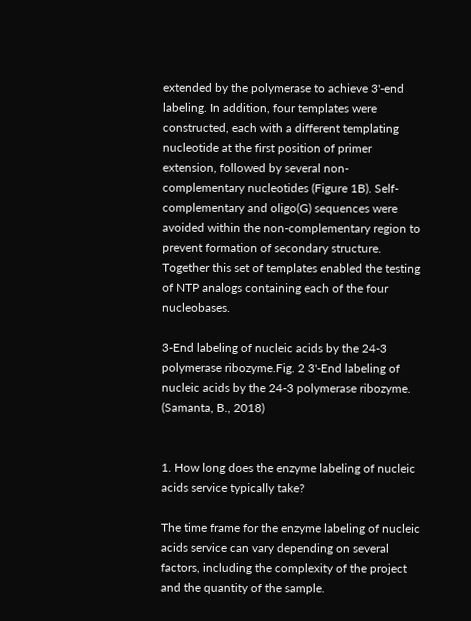extended by the polymerase to achieve 3'-end labeling. In addition, four templates were constructed, each with a different templating nucleotide at the first position of primer extension, followed by several non-complementary nucleotides (Figure 1B). Self-complementary and oligo(G) sequences were avoided within the non-complementary region to prevent formation of secondary structure. Together this set of templates enabled the testing of NTP analogs containing each of the four nucleobases.

3-End labeling of nucleic acids by the 24-3 polymerase ribozyme.Fig. 2 3'-End labeling of nucleic acids by the 24-3 polymerase ribozyme. (Samanta, B., 2018)


1. How long does the enzyme labeling of nucleic acids service typically take?

The time frame for the enzyme labeling of nucleic acids service can vary depending on several factors, including the complexity of the project and the quantity of the sample.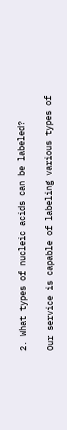2. What types of nucleic acids can be labeled?

Our service is capable of labeling various types of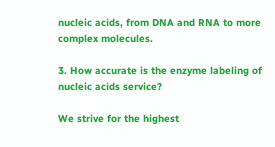nucleic acids, from DNA and RNA to more complex molecules.

3. How accurate is the enzyme labeling of nucleic acids service?

We strive for the highest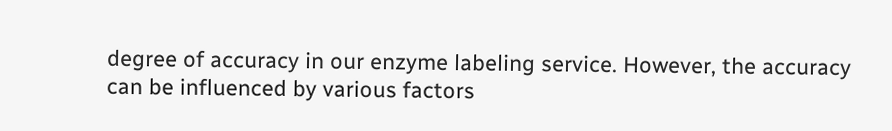degree of accuracy in our enzyme labeling service. However, the accuracy can be influenced by various factors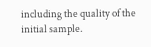including the quality of the initial sample.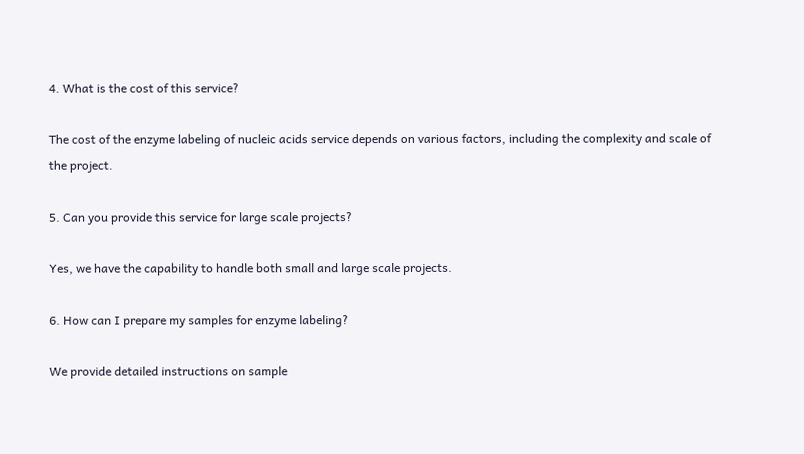4. What is the cost of this service?

The cost of the enzyme labeling of nucleic acids service depends on various factors, including the complexity and scale of the project.

5. Can you provide this service for large scale projects?

Yes, we have the capability to handle both small and large scale projects.

6. How can I prepare my samples for enzyme labeling?

We provide detailed instructions on sample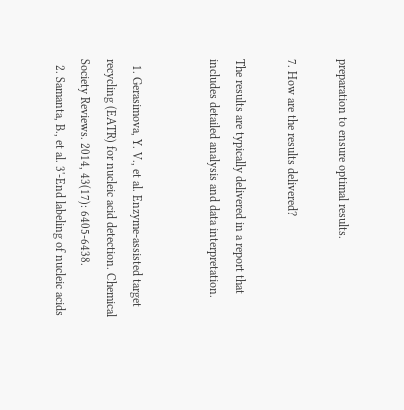preparation to ensure optimal results.

7. How are the results delivered?

The results are typically delivered in a report that includes detailed analysis and data interpretation.


  1. Gerasimova, Y. V., et al. Enzyme-assisted target recycling (EATR) for nucleic acid detection. Chemical Society Reviews. 2014, 43(17): 6405-6438.
  2. Samanta, B., et al. 3'-End labeling of nucleic acids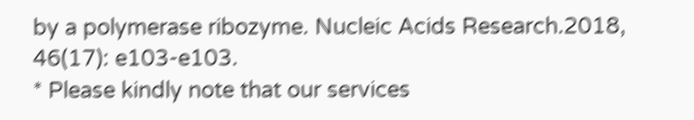by a polymerase ribozyme. Nucleic Acids Research.2018, 46(17): e103-e103.
* Please kindly note that our services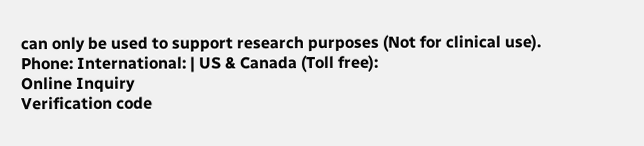can only be used to support research purposes (Not for clinical use).
Phone: International: | US & Canada (Toll free):
Online Inquiry
Verification code